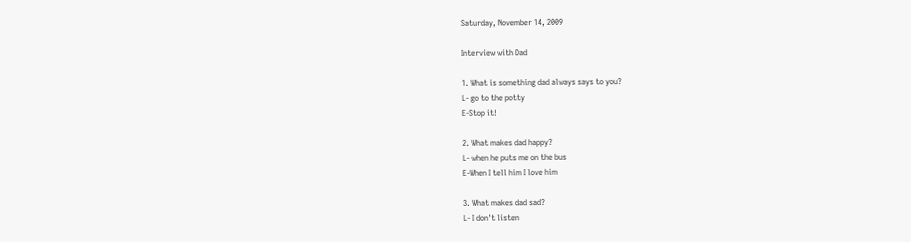Saturday, November 14, 2009

Interview with Dad

1. What is something dad always says to you?
L- go to the potty
E-Stop it!

2. What makes dad happy?
L- when he puts me on the bus
E-When I tell him I love him

3. What makes dad sad?
L- I don't listen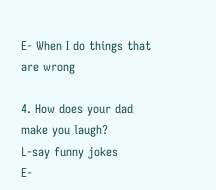E- When I do things that are wrong

4. How does your dad make you laugh?
L-say funny jokes
E-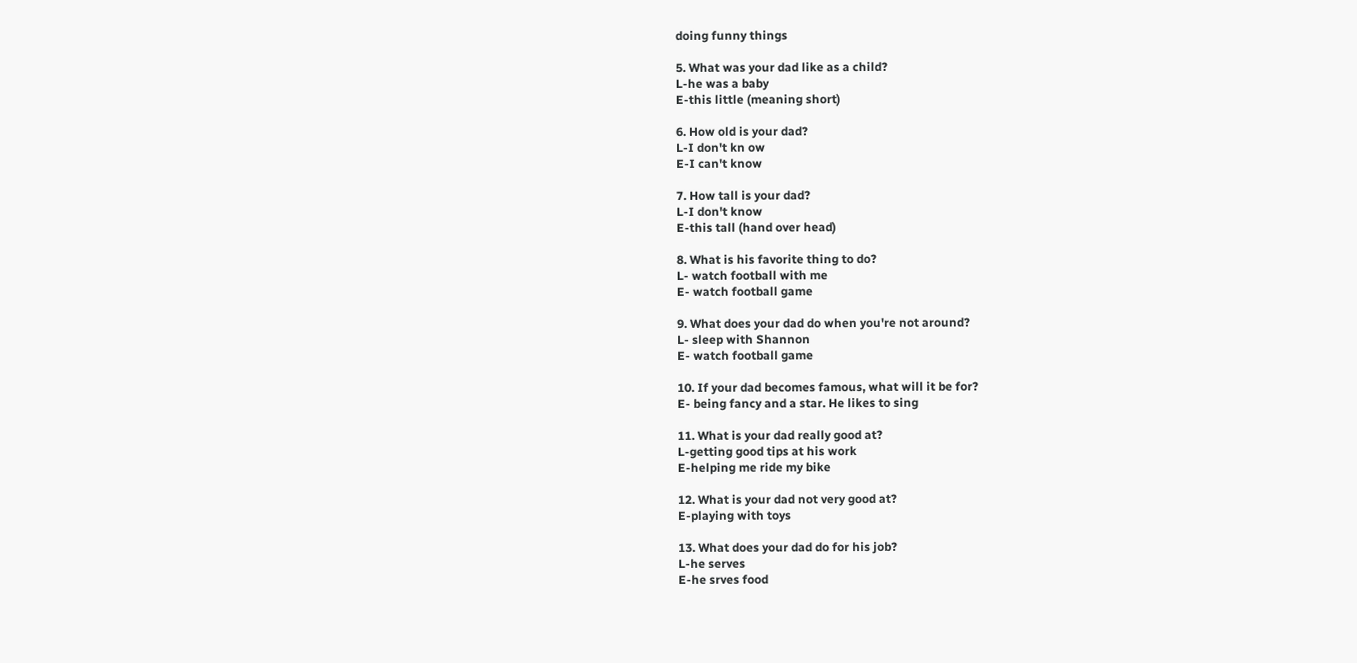doing funny things

5. What was your dad like as a child?
L-he was a baby
E-this little (meaning short)

6. How old is your dad?
L-I don't kn ow
E-I can't know

7. How tall is your dad?
L-I don't know
E-this tall (hand over head)

8. What is his favorite thing to do?
L- watch football with me
E- watch football game

9. What does your dad do when you're not around?
L- sleep with Shannon
E- watch football game

10. If your dad becomes famous, what will it be for?
E- being fancy and a star. He likes to sing

11. What is your dad really good at?
L-getting good tips at his work
E-helping me ride my bike

12. What is your dad not very good at?
E-playing with toys

13. What does your dad do for his job?
L-he serves
E-he srves food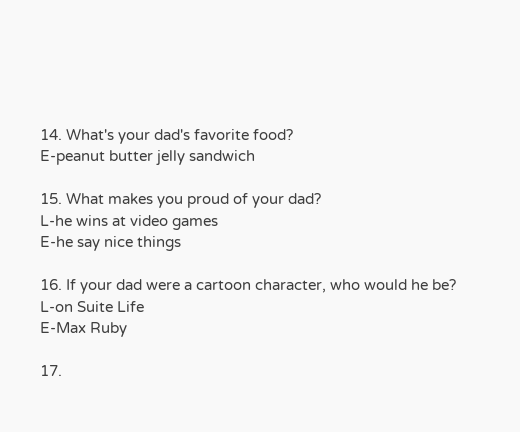14. What's your dad's favorite food?
E-peanut butter jelly sandwich

15. What makes you proud of your dad?
L-he wins at video games
E-he say nice things

16. If your dad were a cartoon character, who would he be?
L-on Suite Life
E-Max Ruby

17.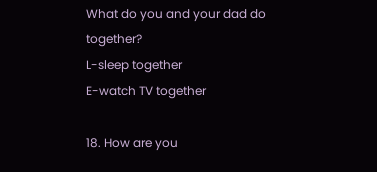What do you and your dad do together?
L-sleep together
E-watch TV together

18. How are you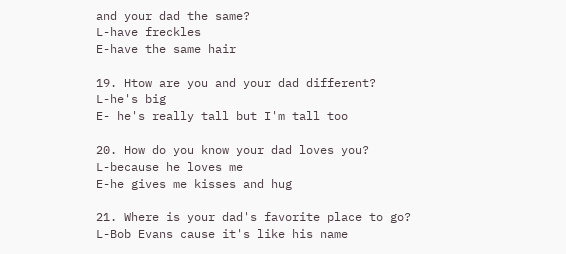and your dad the same?
L-have freckles
E-have the same hair

19. Htow are you and your dad different?
L-he's big
E- he's really tall but I'm tall too

20. How do you know your dad loves you?
L-because he loves me
E-he gives me kisses and hug

21. Where is your dad's favorite place to go?
L-Bob Evans cause it's like his name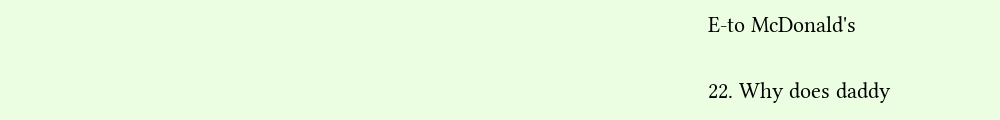E-to McDonald's

22. Why does daddy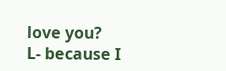love you?
L- because I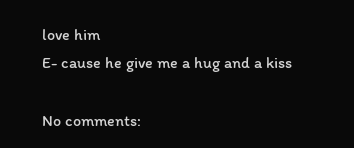love him
E- cause he give me a hug and a kiss

No comments: